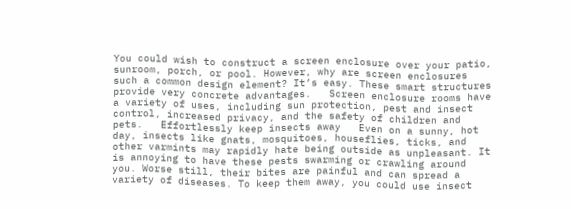You could wish to construct a screen enclosure over your patio, sunroom, porch, or pool. However, why are screen enclosures such a common design element? It’s easy. These smart structures provide very concrete advantages.   Screen enclosure rooms have a variety of uses, including sun protection, pest and insect control, increased privacy, and the safety of children and pets.   Effortlessly keep insects away   Even on a sunny, hot day, insects like gnats, mosquitoes, houseflies, ticks, and other varmints may rapidly hate being outside as unpleasant. It is annoying to have these pests swarming or crawling around you. Worse still, their bites are painful and can spread a variety of diseases. To keep them away, you could use insect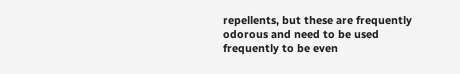repellents, but these are frequently odorous and need to be used frequently to be even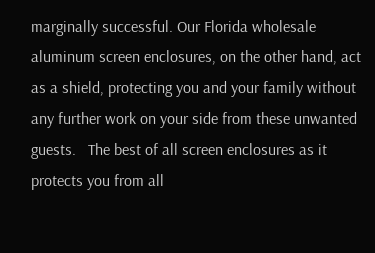marginally successful. Our Florida wholesale aluminum screen enclosures, on the other hand, act as a shield, protecting you and your family without any further work on your side from these unwanted guests.   The best of all screen enclosures as it protects you from all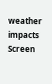weather impacts   Screen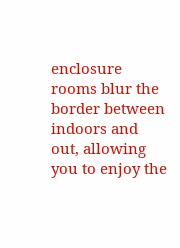enclosure rooms blur the border between indoors and out, allowing you to enjoy the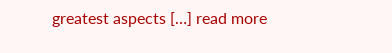greatest aspects […] read more